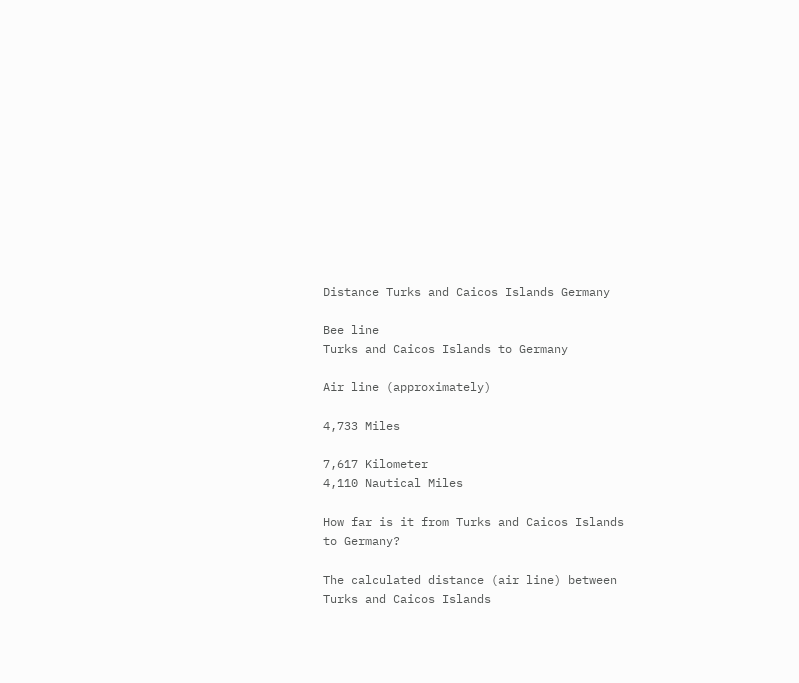Distance Turks and Caicos Islands Germany

Bee line
Turks and Caicos Islands to Germany

Air line (approximately)

4,733 Miles

7,617 Kilometer
4,110 Nautical Miles

How far is it from Turks and Caicos Islands to Germany?

The calculated distance (air line) between Turks and Caicos Islands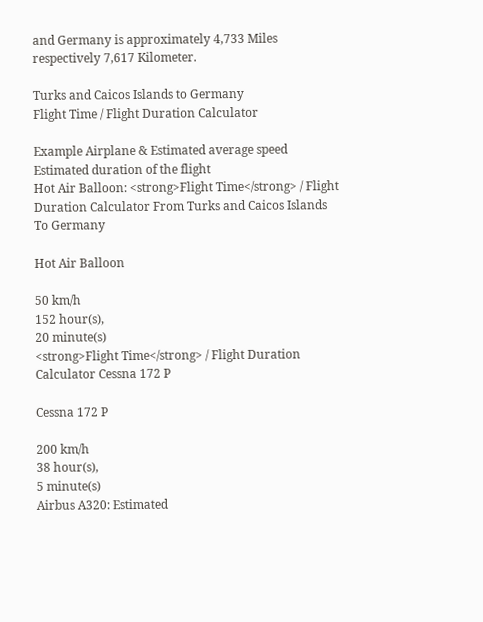and Germany is approximately 4,733 Miles respectively 7,617 Kilometer.

Turks and Caicos Islands to Germany
Flight Time / Flight Duration Calculator

Example Airplane & Estimated average speed Estimated duration of the flight
Hot Air Balloon: <strong>Flight Time</strong> / Flight Duration Calculator From Turks and Caicos Islands To Germany

Hot Air Balloon

50 km/h
152 hour(s),
20 minute(s)
<strong>Flight Time</strong> / Flight Duration Calculator Cessna 172 P

Cessna 172 P

200 km/h
38 hour(s),
5 minute(s)
Airbus A320: Estimated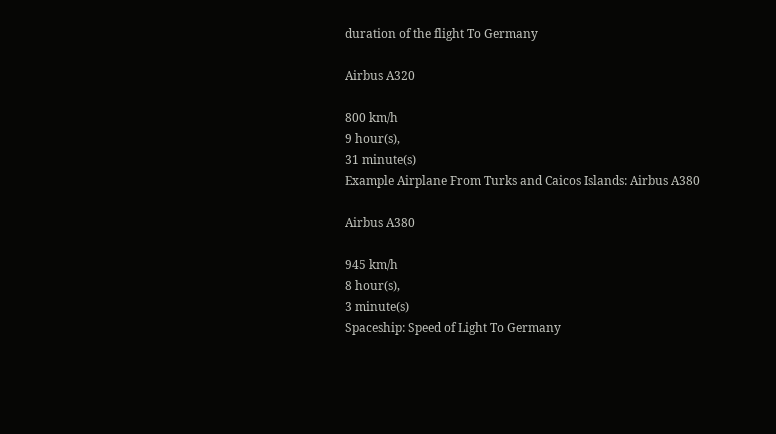duration of the flight To Germany

Airbus A320

800 km/h
9 hour(s),
31 minute(s)
Example Airplane From Turks and Caicos Islands: Airbus A380

Airbus A380

945 km/h
8 hour(s),
3 minute(s)
Spaceship: Speed of Light To Germany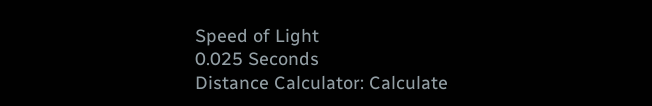Speed of Light
0.025 Seconds
Distance Calculator: Calculate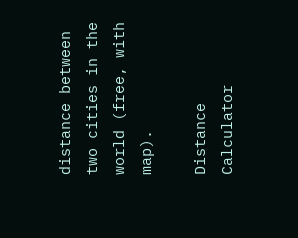distance between two cities in the world (free, with map).

Distance Calculator